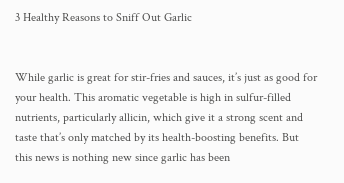3 Healthy Reasons to Sniff Out Garlic


While garlic is great for stir-fries and sauces, it’s just as good for your health. This aromatic vegetable is high in sulfur-filled nutrients, particularly allicin, which give it a strong scent and taste that’s only matched by its health-boosting benefits. But this news is nothing new since garlic has been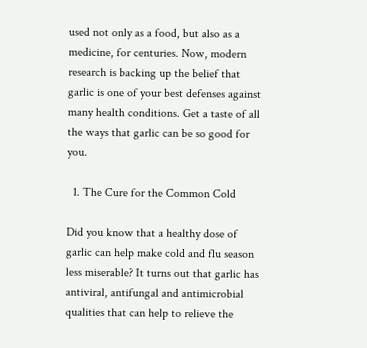used not only as a food, but also as a medicine, for centuries. Now, modern research is backing up the belief that garlic is one of your best defenses against many health conditions. Get a taste of all the ways that garlic can be so good for you.

  1. The Cure for the Common Cold

Did you know that a healthy dose of garlic can help make cold and flu season less miserable? It turns out that garlic has antiviral, antifungal and antimicrobial qualities that can help to relieve the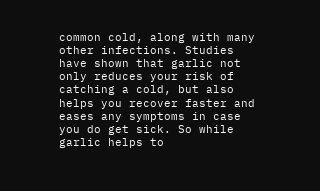common cold, along with many other infections. Studies have shown that garlic not only reduces your risk of catching a cold, but also helps you recover faster and eases any symptoms in case you do get sick. So while garlic helps to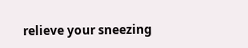relieve your sneezing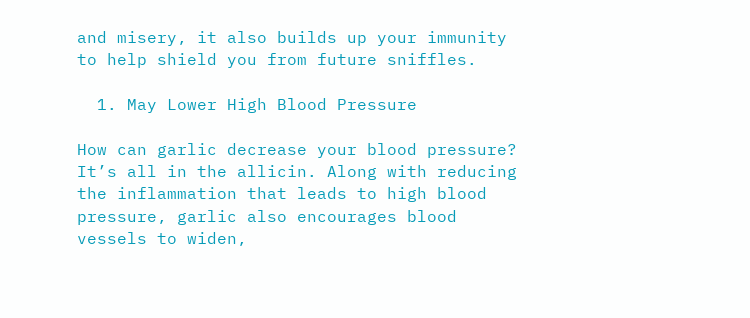and misery, it also builds up your immunity to help shield you from future sniffles.

  1. May Lower High Blood Pressure

How can garlic decrease your blood pressure? It’s all in the allicin. Along with reducing the inflammation that leads to high blood pressure, garlic also encourages blood vessels to widen,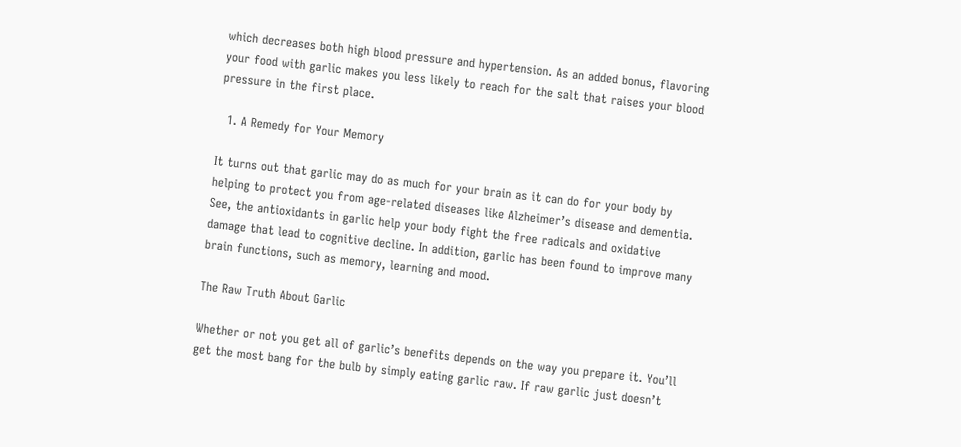which decreases both high blood pressure and hypertension. As an added bonus, flavoring your food with garlic makes you less likely to reach for the salt that raises your blood pressure in the first place.

  1. A Remedy for Your Memory

It turns out that garlic may do as much for your brain as it can do for your body by helping to protect you from age-related diseases like Alzheimer’s disease and dementia. See, the antioxidants in garlic help your body fight the free radicals and oxidative damage that lead to cognitive decline. In addition, garlic has been found to improve many brain functions, such as memory, learning and mood.

The Raw Truth About Garlic

Whether or not you get all of garlic’s benefits depends on the way you prepare it. You’ll get the most bang for the bulb by simply eating garlic raw. If raw garlic just doesn’t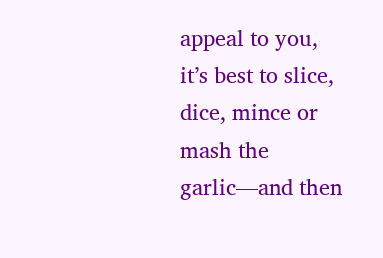appeal to you, it’s best to slice, dice, mince or mash the garlic—and then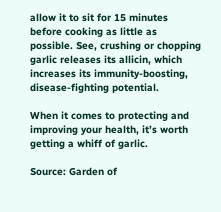allow it to sit for 15 minutes before cooking as little as possible. See, crushing or chopping garlic releases its allicin, which increases its immunity-boosting, disease-fighting potential.

When it comes to protecting and improving your health, it’s worth getting a whiff of garlic.

Source: Garden of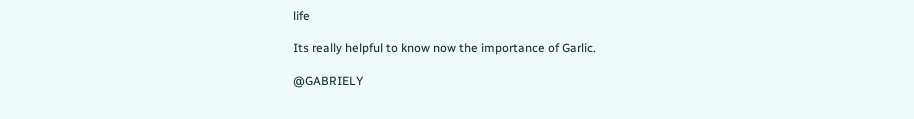life

Its really helpful to know now the importance of Garlic.

@GABRIELY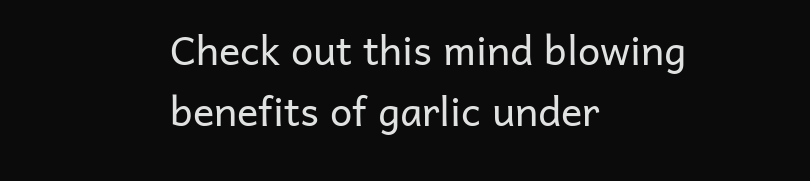Check out this mind blowing benefits of garlic under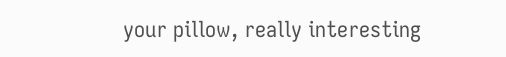your pillow, really interesting